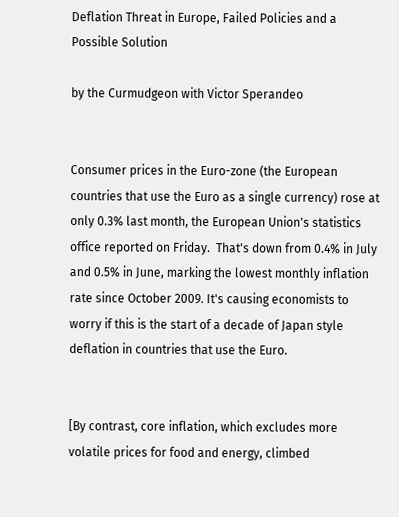Deflation Threat in Europe, Failed Policies and a Possible Solution

by the Curmudgeon with Victor Sperandeo


Consumer prices in the Euro-zone (the European countries that use the Euro as a single currency) rose at only 0.3% last month, the European Union's statistics office reported on Friday.  That's down from 0.4% in July and 0.5% in June, marking the lowest monthly inflation rate since October 2009. It's causing economists to worry if this is the start of a decade of Japan style deflation in countries that use the Euro.


[By contrast, core inflation, which excludes more volatile prices for food and energy, climbed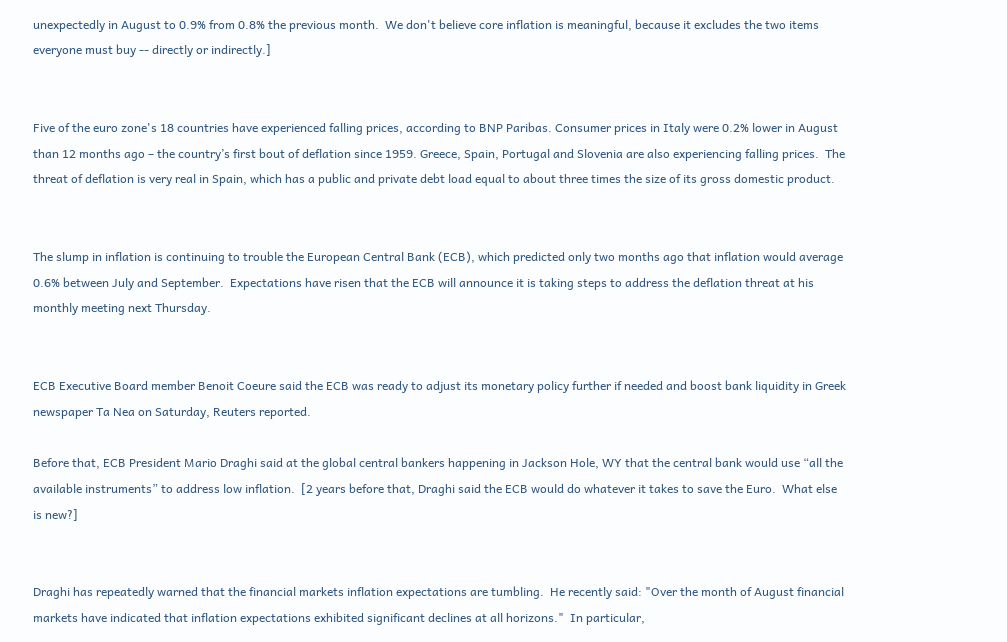unexpectedly in August to 0.9% from 0.8% the previous month.  We don't believe core inflation is meaningful, because it excludes the two items everyone must buy -- directly or indirectly.]


Five of the euro zone's 18 countries have experienced falling prices, according to BNP Paribas. Consumer prices in Italy were 0.2% lower in August than 12 months ago – the country’s first bout of deflation since 1959. Greece, Spain, Portugal and Slovenia are also experiencing falling prices.  The threat of deflation is very real in Spain, which has a public and private debt load equal to about three times the size of its gross domestic product.


The slump in inflation is continuing to trouble the European Central Bank (ECB), which predicted only two months ago that inflation would average 0.6% between July and September.  Expectations have risen that the ECB will announce it is taking steps to address the deflation threat at his monthly meeting next Thursday.


ECB Executive Board member Benoit Coeure said the ECB was ready to adjust its monetary policy further if needed and boost bank liquidity in Greek newspaper Ta Nea on Saturday, Reuters reported.

Before that, ECB President Mario Draghi said at the global central bankers happening in Jackson Hole, WY that the central bank would use “all the available instruments” to address low inflation.  [2 years before that, Draghi said the ECB would do whatever it takes to save the Euro.  What else is new?]


Draghi has repeatedly warned that the financial markets inflation expectations are tumbling.  He recently said: "Over the month of August financial markets have indicated that inflation expectations exhibited significant declines at all horizons."  In particular,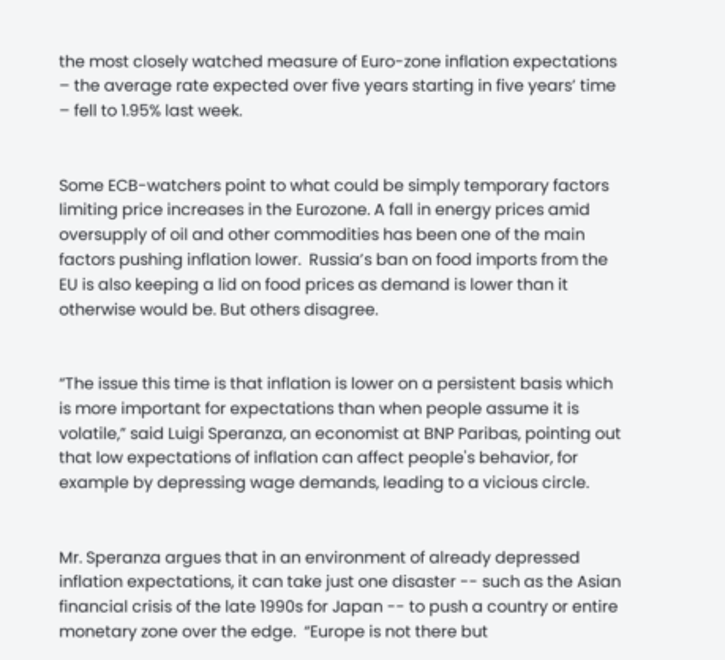the most closely watched measure of Euro-zone inflation expectations – the average rate expected over five years starting in five years’ time – fell to 1.95% last week.


Some ECB-watchers point to what could be simply temporary factors limiting price increases in the Eurozone. A fall in energy prices amid oversupply of oil and other commodities has been one of the main factors pushing inflation lower.  Russia’s ban on food imports from the EU is also keeping a lid on food prices as demand is lower than it otherwise would be. But others disagree.


“The issue this time is that inflation is lower on a persistent basis which is more important for expectations than when people assume it is volatile,” said Luigi Speranza, an economist at BNP Paribas, pointing out that low expectations of inflation can affect people's behavior, for example by depressing wage demands, leading to a vicious circle.


Mr. Speranza argues that in an environment of already depressed inflation expectations, it can take just one disaster -- such as the Asian financial crisis of the late 1990s for Japan -- to push a country or entire monetary zone over the edge.  “Europe is not there but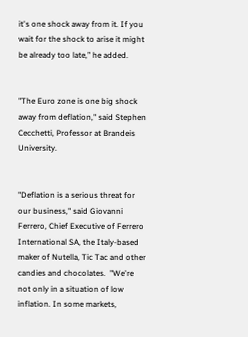it's one shock away from it. If you wait for the shock to arise it might be already too late,” he added.


"The Euro zone is one big shock away from deflation," said Stephen Cecchetti, Professor at Brandeis University.


"Deflation is a serious threat for our business," said Giovanni Ferrero, Chief Executive of Ferrero International SA, the Italy-based maker of Nutella, Tic Tac and other candies and chocolates.  "We're not only in a situation of low inflation. In some markets,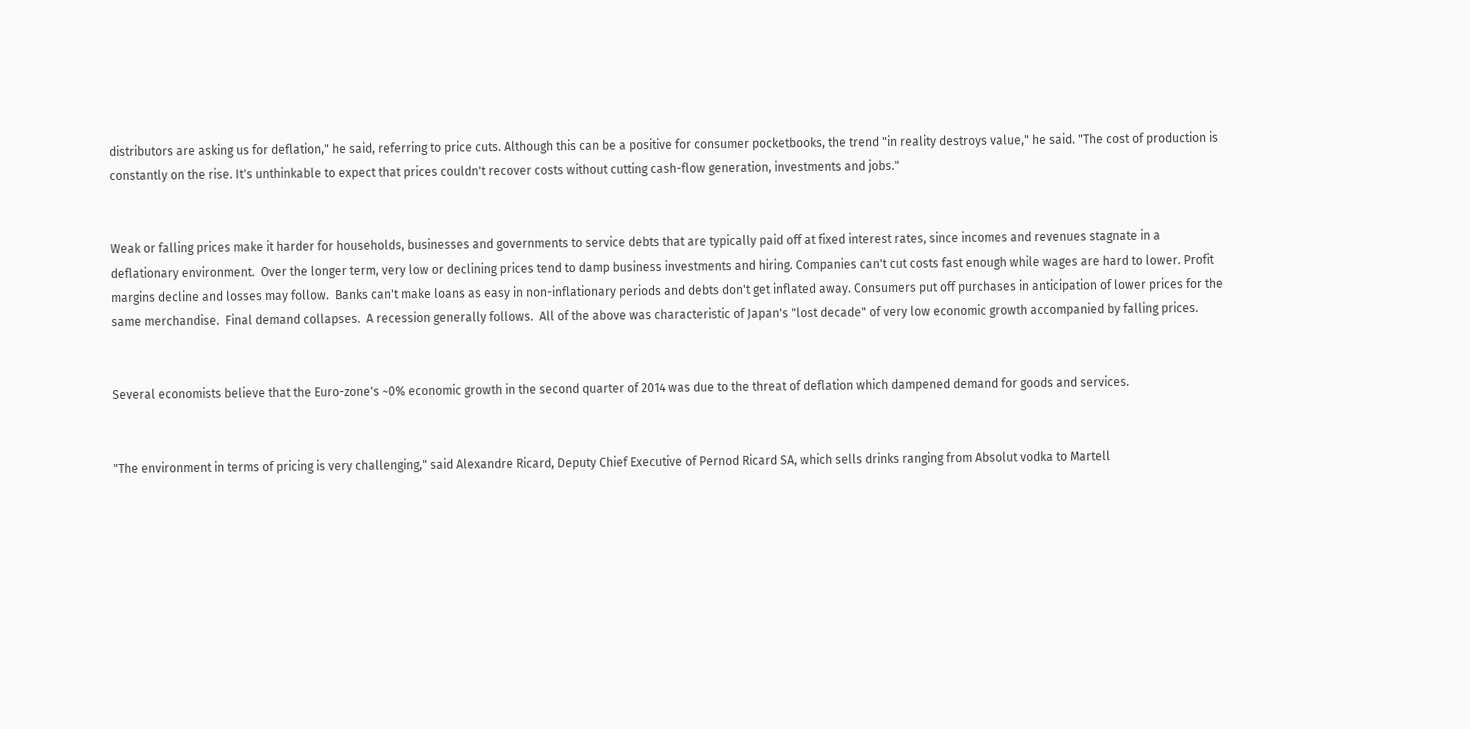distributors are asking us for deflation," he said, referring to price cuts. Although this can be a positive for consumer pocketbooks, the trend "in reality destroys value," he said. "The cost of production is constantly on the rise. It's unthinkable to expect that prices couldn't recover costs without cutting cash-flow generation, investments and jobs."


Weak or falling prices make it harder for households, businesses and governments to service debts that are typically paid off at fixed interest rates, since incomes and revenues stagnate in a deflationary environment.  Over the longer term, very low or declining prices tend to damp business investments and hiring. Companies can't cut costs fast enough while wages are hard to lower. Profit margins decline and losses may follow.  Banks can't make loans as easy in non-inflationary periods and debts don't get inflated away. Consumers put off purchases in anticipation of lower prices for the same merchandise.  Final demand collapses.  A recession generally follows.  All of the above was characteristic of Japan's "lost decade" of very low economic growth accompanied by falling prices.


Several economists believe that the Euro-zone's ~0% economic growth in the second quarter of 2014 was due to the threat of deflation which dampened demand for goods and services.


"The environment in terms of pricing is very challenging," said Alexandre Ricard, Deputy Chief Executive of Pernod Ricard SA, which sells drinks ranging from Absolut vodka to Martell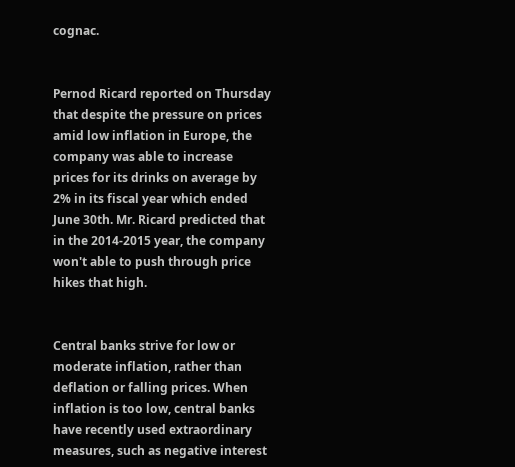cognac.


Pernod Ricard reported on Thursday that despite the pressure on prices amid low inflation in Europe, the company was able to increase prices for its drinks on average by 2% in its fiscal year which ended June 30th. Mr. Ricard predicted that in the 2014-2015 year, the company won't able to push through price hikes that high.


Central banks strive for low or moderate inflation, rather than deflation or falling prices. When inflation is too low, central banks have recently used extraordinary measures, such as negative interest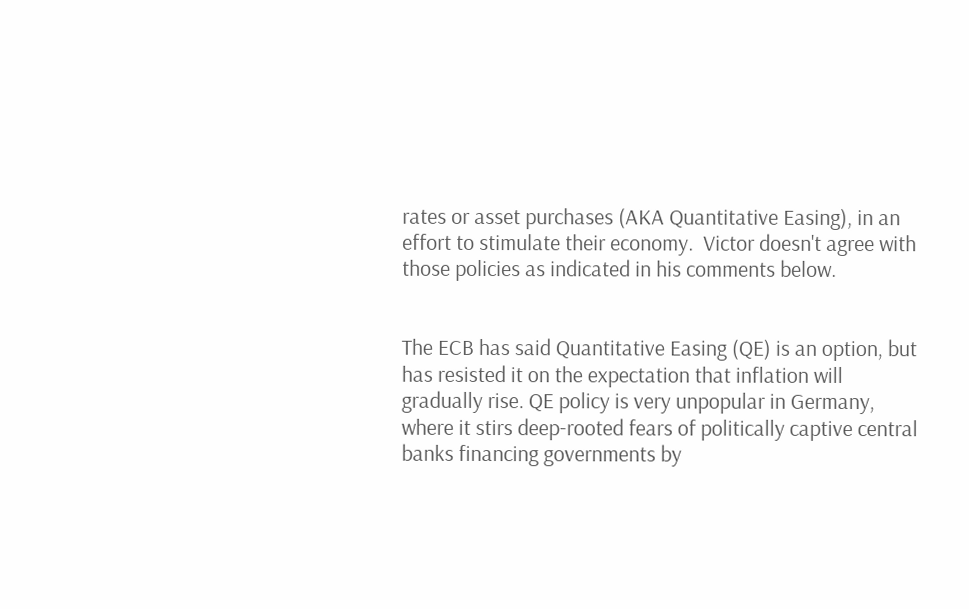rates or asset purchases (AKA Quantitative Easing), in an effort to stimulate their economy.  Victor doesn't agree with those policies as indicated in his comments below.


The ECB has said Quantitative Easing (QE) is an option, but has resisted it on the expectation that inflation will gradually rise. QE policy is very unpopular in Germany, where it stirs deep-rooted fears of politically captive central banks financing governments by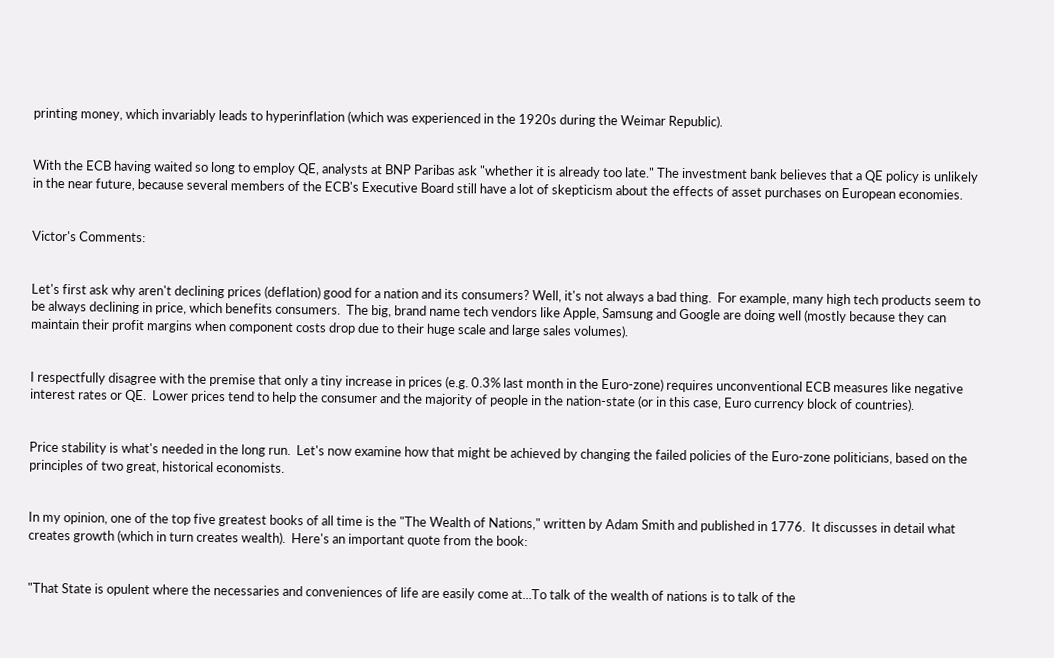printing money, which invariably leads to hyperinflation (which was experienced in the 1920s during the Weimar Republic).


With the ECB having waited so long to employ QE, analysts at BNP Paribas ask "whether it is already too late." The investment bank believes that a QE policy is unlikely in the near future, because several members of the ECB's Executive Board still have a lot of skepticism about the effects of asset purchases on European economies.


Victor's Comments:


Let's first ask why aren't declining prices (deflation) good for a nation and its consumers? Well, it's not always a bad thing.  For example, many high tech products seem to be always declining in price, which benefits consumers.  The big, brand name tech vendors like Apple, Samsung and Google are doing well (mostly because they can maintain their profit margins when component costs drop due to their huge scale and large sales volumes).


I respectfully disagree with the premise that only a tiny increase in prices (e.g. 0.3% last month in the Euro-zone) requires unconventional ECB measures like negative interest rates or QE.  Lower prices tend to help the consumer and the majority of people in the nation-state (or in this case, Euro currency block of countries).


Price stability is what's needed in the long run.  Let's now examine how that might be achieved by changing the failed policies of the Euro-zone politicians, based on the principles of two great, historical economists.


In my opinion, one of the top five greatest books of all time is the "The Wealth of Nations," written by Adam Smith and published in 1776.  It discusses in detail what creates growth (which in turn creates wealth).  Here's an important quote from the book:


"That State is opulent where the necessaries and conveniences of life are easily come at...To talk of the wealth of nations is to talk of the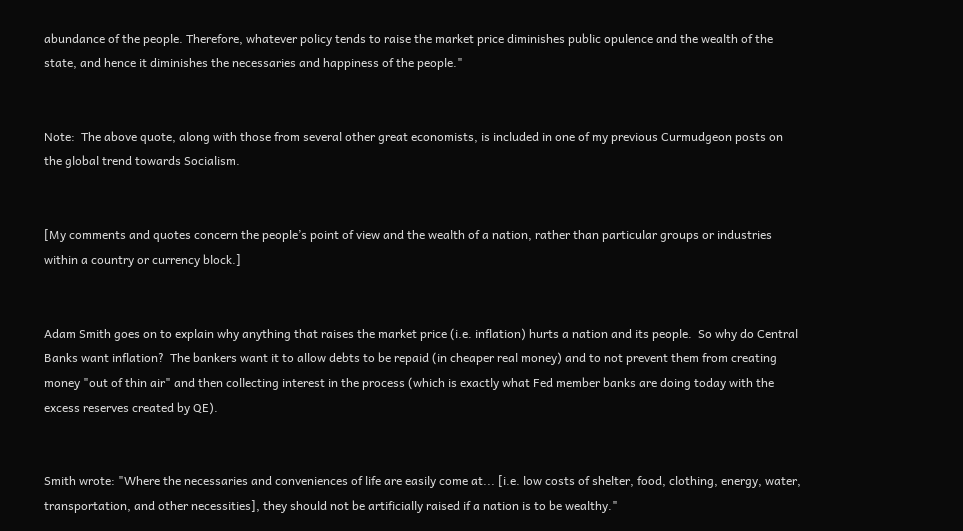abundance of the people. Therefore, whatever policy tends to raise the market price diminishes public opulence and the wealth of the state, and hence it diminishes the necessaries and happiness of the people."


Note:  The above quote, along with those from several other great economists, is included in one of my previous Curmudgeon posts on the global trend towards Socialism.


[My comments and quotes concern the people’s point of view and the wealth of a nation, rather than particular groups or industries within a country or currency block.]


Adam Smith goes on to explain why anything that raises the market price (i.e. inflation) hurts a nation and its people.  So why do Central Banks want inflation?  The bankers want it to allow debts to be repaid (in cheaper real money) and to not prevent them from creating money "out of thin air" and then collecting interest in the process (which is exactly what Fed member banks are doing today with the excess reserves created by QE).


Smith wrote: "Where the necessaries and conveniences of life are easily come at... [i.e. low costs of shelter, food, clothing, energy, water, transportation, and other necessities], they should not be artificially raised if a nation is to be wealthy."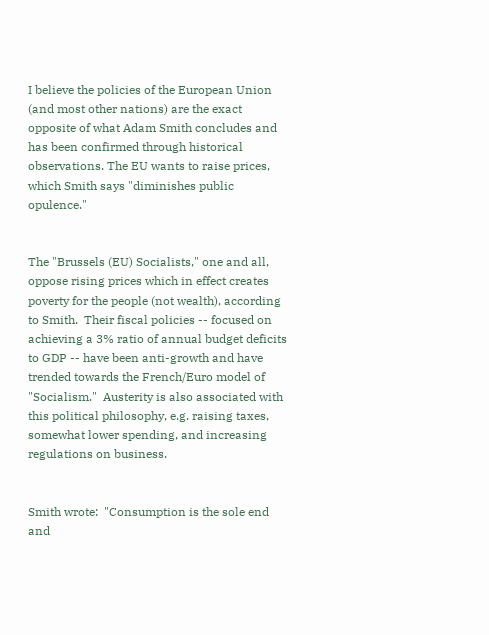I believe the policies of the European Union (and most other nations) are the exact opposite of what Adam Smith concludes and has been confirmed through historical observations. The EU wants to raise prices, which Smith says "diminishes public opulence."


The "Brussels (EU) Socialists," one and all, oppose rising prices which in effect creates poverty for the people (not wealth), according to Smith.  Their fiscal policies -- focused on achieving a 3% ratio of annual budget deficits to GDP -- have been anti-growth and have trended towards the French/Euro model of "Socialism."  Austerity is also associated with this political philosophy, e.g. raising taxes, somewhat lower spending, and increasing regulations on business.


Smith wrote:  "Consumption is the sole end and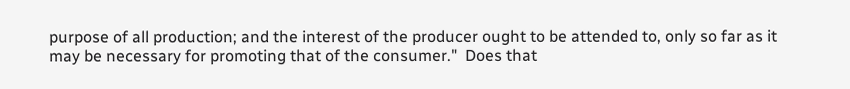purpose of all production; and the interest of the producer ought to be attended to, only so far as it may be necessary for promoting that of the consumer."  Does that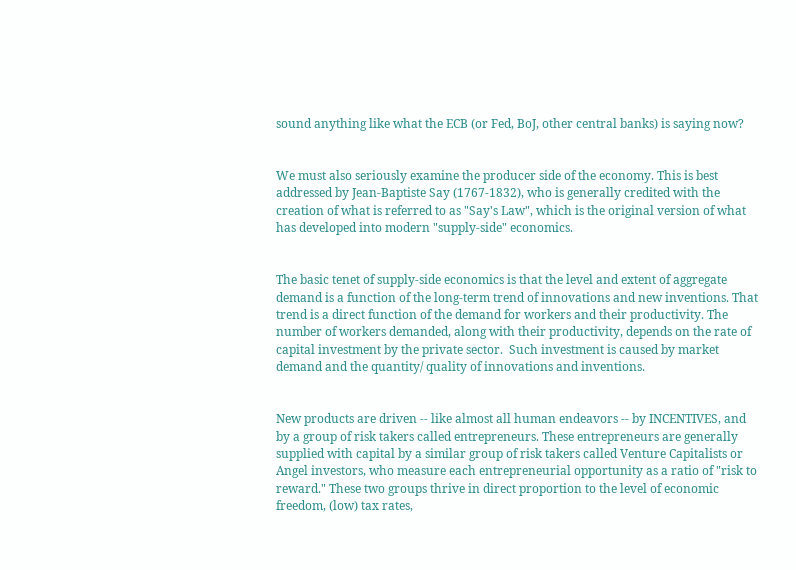sound anything like what the ECB (or Fed, BoJ, other central banks) is saying now?


We must also seriously examine the producer side of the economy. This is best addressed by Jean-Baptiste Say (1767-1832), who is generally credited with the creation of what is referred to as "Say's Law", which is the original version of what has developed into modern "supply-side" economics.


The basic tenet of supply-side economics is that the level and extent of aggregate demand is a function of the long-term trend of innovations and new inventions. That trend is a direct function of the demand for workers and their productivity. The number of workers demanded, along with their productivity, depends on the rate of capital investment by the private sector.  Such investment is caused by market demand and the quantity/ quality of innovations and inventions.


New products are driven -- like almost all human endeavors -- by INCENTIVES, and by a group of risk takers called entrepreneurs. These entrepreneurs are generally supplied with capital by a similar group of risk takers called Venture Capitalists or Angel investors, who measure each entrepreneurial opportunity as a ratio of "risk to reward." These two groups thrive in direct proportion to the level of economic freedom, (low) tax rates,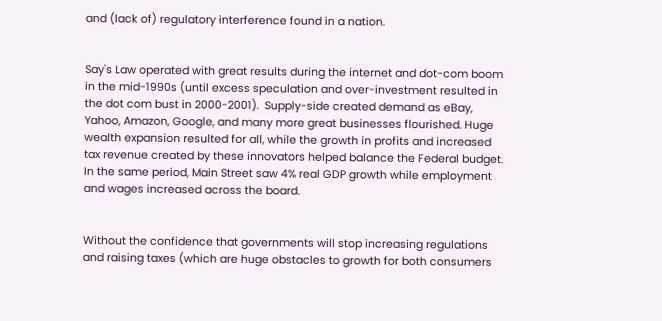and (lack of) regulatory interference found in a nation.


Say's Law operated with great results during the internet and dot-com boom in the mid-1990s (until excess speculation and over-investment resulted in the dot com bust in 2000-2001).  Supply-side created demand as eBay, Yahoo, Amazon, Google, and many more great businesses flourished. Huge wealth expansion resulted for all, while the growth in profits and increased tax revenue created by these innovators helped balance the Federal budget. In the same period, Main Street saw 4% real GDP growth while employment and wages increased across the board.


Without the confidence that governments will stop increasing regulations and raising taxes (which are huge obstacles to growth for both consumers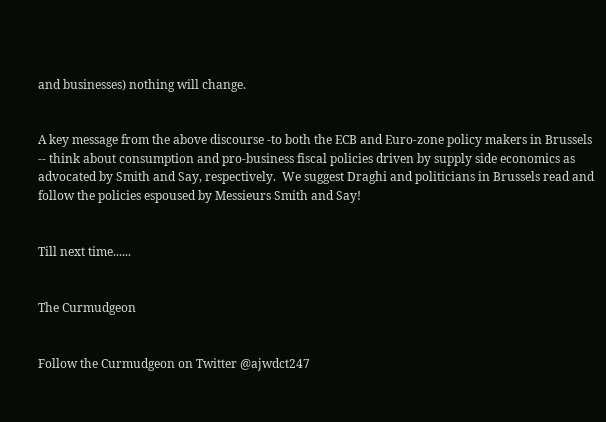and businesses) nothing will change.


A key message from the above discourse -to both the ECB and Euro-zone policy makers in Brussels -- think about consumption and pro-business fiscal policies driven by supply side economics as advocated by Smith and Say, respectively.  We suggest Draghi and politicians in Brussels read and follow the policies espoused by Messieurs Smith and Say!


Till next time......


The Curmudgeon


Follow the Curmudgeon on Twitter @ajwdct247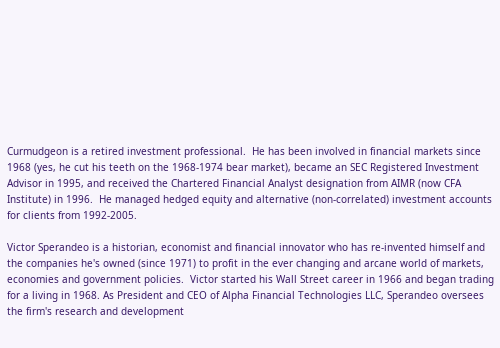Curmudgeon is a retired investment professional.  He has been involved in financial markets since 1968 (yes, he cut his teeth on the 1968-1974 bear market), became an SEC Registered Investment Advisor in 1995, and received the Chartered Financial Analyst designation from AIMR (now CFA Institute) in 1996.  He managed hedged equity and alternative (non-correlated) investment accounts for clients from 1992-2005.

Victor Sperandeo is a historian, economist and financial innovator who has re-invented himself and the companies he's owned (since 1971) to profit in the ever changing and arcane world of markets, economies and government policies.  Victor started his Wall Street career in 1966 and began trading for a living in 1968. As President and CEO of Alpha Financial Technologies LLC, Sperandeo oversees the firm's research and development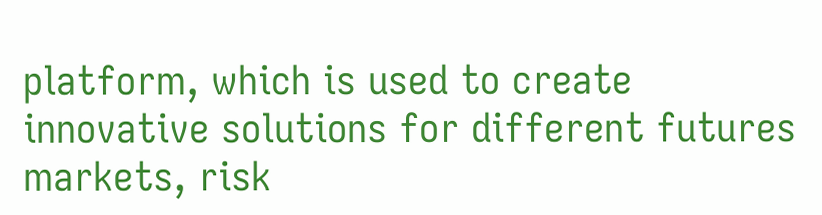platform, which is used to create innovative solutions for different futures markets, risk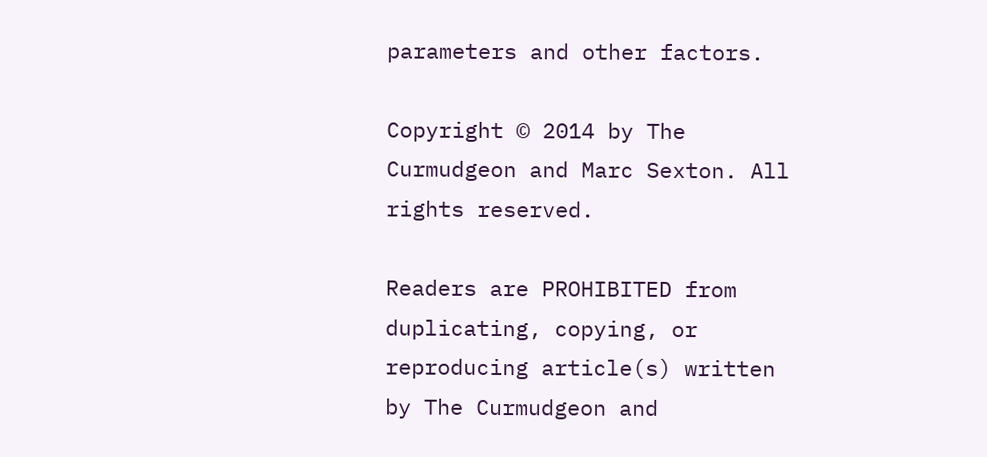parameters and other factors.

Copyright © 2014 by The Curmudgeon and Marc Sexton. All rights reserved.

Readers are PROHIBITED from duplicating, copying, or reproducing article(s) written by The Curmudgeon and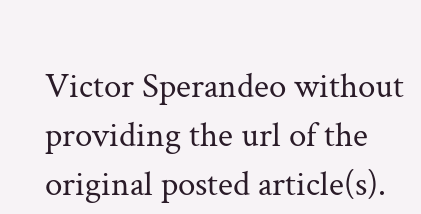Victor Sperandeo without providing the url of the original posted article(s).